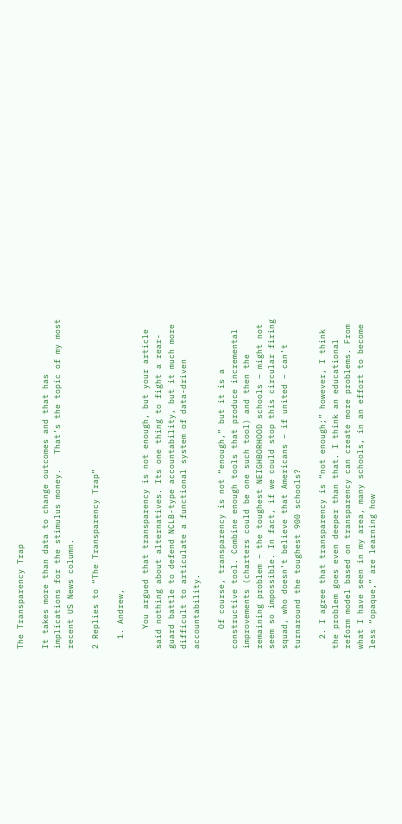The Transparency Trap

It takes more than data to change outcomes and that has implications for the stimulus money.   That’s the topic of my most recent US News column.

2 Replies to “The Transparency Trap”

  1. Andrew,

    You argued that transparency is not enough, but your article said nothing about alternatives. Its one thing to fight a rear-guard battle to defend NCLB-type accountability, but it much more difficult to articulate a functional system of data-driven accountability.

    Of course, transparency is not “enough,” but it is a constructive tool. Combine enough tools that produce incremental improvements (charters could be one such tool) and then the remaining problem – the toughest NEIGHBORHOOD schools – might not seem so impossible. In fact, if we could stop this circular firing squad, who doesn’t believe that Americans – if united – can’t turnaround the toughest 900 schools?

  2. I agree that transparency is “not enough;” however, I think the problem goes even deeper than that. I think an educational reform model based on transparency can create more problems. From what I have seen in my area, many schools, in an effort to become less “opaque,” are learning how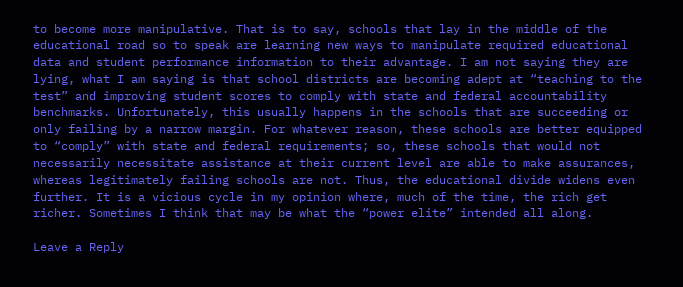to become more manipulative. That is to say, schools that lay in the middle of the educational road so to speak are learning new ways to manipulate required educational data and student performance information to their advantage. I am not saying they are lying, what I am saying is that school districts are becoming adept at “teaching to the test” and improving student scores to comply with state and federal accountability benchmarks. Unfortunately, this usually happens in the schools that are succeeding or only failing by a narrow margin. For whatever reason, these schools are better equipped to “comply” with state and federal requirements; so, these schools that would not necessarily necessitate assistance at their current level are able to make assurances, whereas legitimately failing schools are not. Thus, the educational divide widens even further. It is a vicious cycle in my opinion where, much of the time, the rich get richer. Sometimes I think that may be what the “power elite” intended all along.

Leave a Reply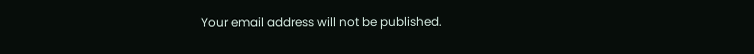Your email address will not be published.